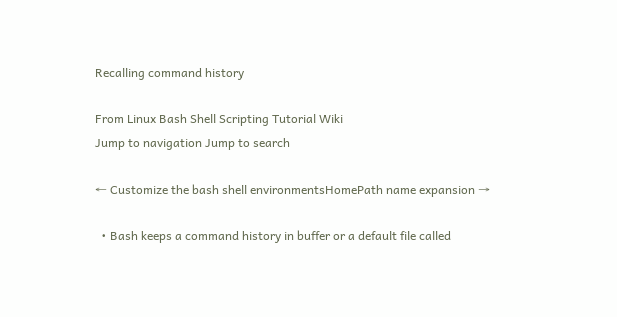Recalling command history

From Linux Bash Shell Scripting Tutorial Wiki
Jump to navigation Jump to search

← Customize the bash shell environmentsHomePath name expansion →

  • Bash keeps a command history in buffer or a default file called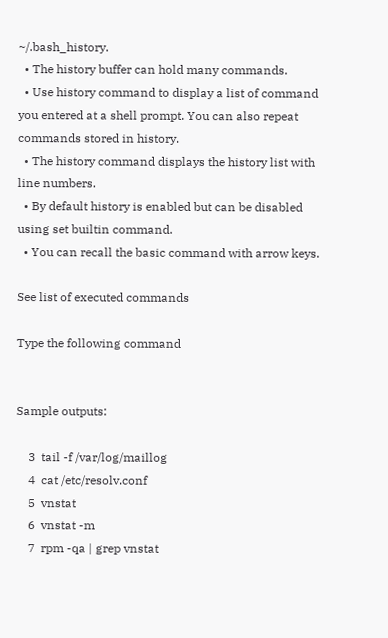~/.bash_history.
  • The history buffer can hold many commands.
  • Use history command to display a list of command you entered at a shell prompt. You can also repeat commands stored in history.
  • The history command displays the history list with line numbers.
  • By default history is enabled but can be disabled using set builtin command.
  • You can recall the basic command with arrow keys.

See list of executed commands

Type the following command


Sample outputs:

    3  tail -f /var/log/maillog
    4  cat /etc/resolv.conf
    5  vnstat
    6  vnstat -m
    7  rpm -qa | grep vnstat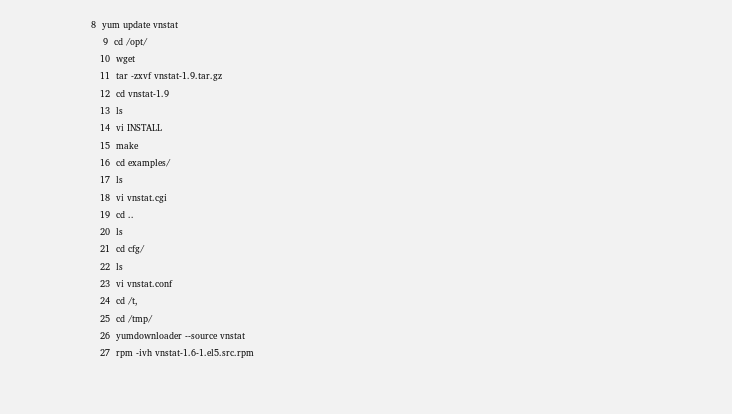8  yum update vnstat
    9  cd /opt/
   10  wget
   11  tar -zxvf vnstat-1.9.tar.gz
   12  cd vnstat-1.9
   13  ls
   14  vi INSTALL
   15  make
   16  cd examples/
   17  ls
   18  vi vnstat.cgi
   19  cd ..
   20  ls
   21  cd cfg/
   22  ls
   23  vi vnstat.conf
   24  cd /t,
   25  cd /tmp/
   26  yumdownloader --source vnstat
   27  rpm -ivh vnstat-1.6-1.el5.src.rpm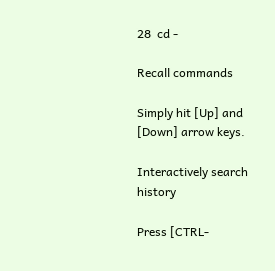28  cd -

Recall commands

Simply hit [Up] and [Down] arrow keys.

Interactively search history

Press [CTRL-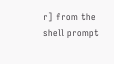r] from the shell prompt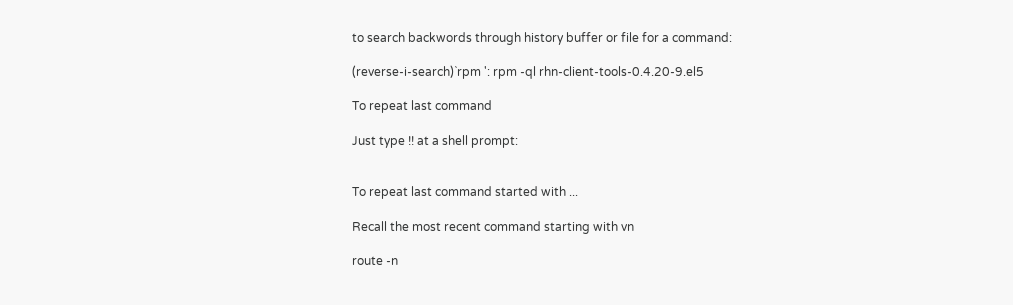to search backwords through history buffer or file for a command:

(reverse-i-search)`rpm ': rpm -ql rhn-client-tools-0.4.20-9.el5

To repeat last command

Just type !! at a shell prompt:


To repeat last command started with ...

Recall the most recent command starting with vn

route -n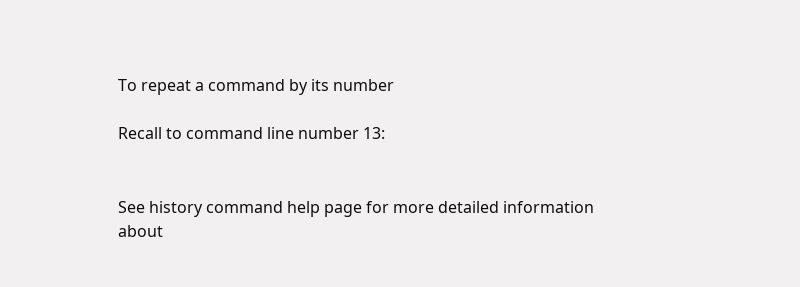To repeat a command by its number

Recall to command line number 13:


See history command help page for more detailed information about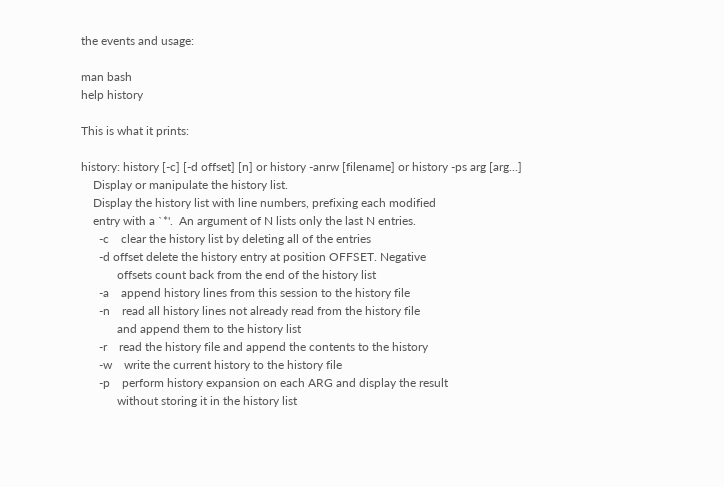the events and usage:

man bash
help history

This is what it prints:

history: history [-c] [-d offset] [n] or history -anrw [filename] or history -ps arg [arg...]
    Display or manipulate the history list.
    Display the history list with line numbers, prefixing each modified
    entry with a `*'.  An argument of N lists only the last N entries.
      -c    clear the history list by deleting all of the entries
      -d offset delete the history entry at position OFFSET. Negative
            offsets count back from the end of the history list
      -a    append history lines from this session to the history file
      -n    read all history lines not already read from the history file
            and append them to the history list
      -r    read the history file and append the contents to the history
      -w    write the current history to the history file
      -p    perform history expansion on each ARG and display the result
            without storing it in the history list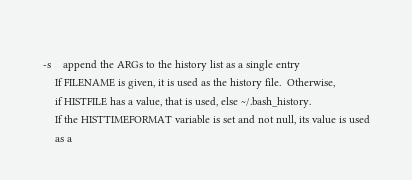-s    append the ARGs to the history list as a single entry
    If FILENAME is given, it is used as the history file.  Otherwise,
    if HISTFILE has a value, that is used, else ~/.bash_history.
    If the HISTTIMEFORMAT variable is set and not null, its value is used
    as a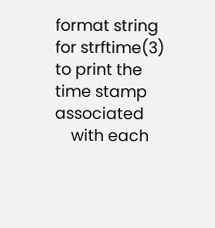format string for strftime(3) to print the time stamp associated
    with each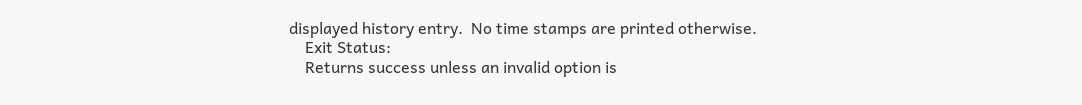displayed history entry.  No time stamps are printed otherwise.
    Exit Status:
    Returns success unless an invalid option is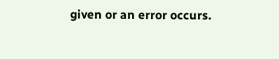given or an error occurs.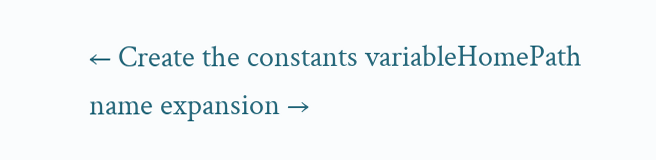← Create the constants variableHomePath name expansion →